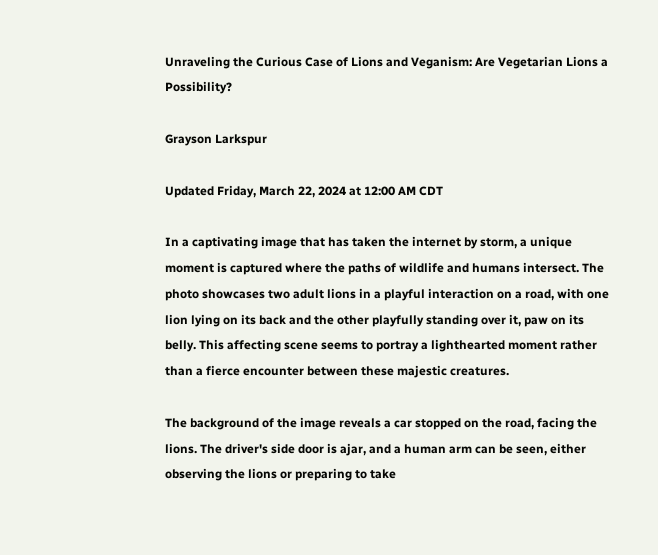Unraveling the Curious Case of Lions and Veganism: Are Vegetarian Lions a Possibility?

Grayson Larkspur

Updated Friday, March 22, 2024 at 12:00 AM CDT

In a captivating image that has taken the internet by storm, a unique moment is captured where the paths of wildlife and humans intersect. The photo showcases two adult lions in a playful interaction on a road, with one lion lying on its back and the other playfully standing over it, paw on its belly. This affecting scene seems to portray a lighthearted moment rather than a fierce encounter between these majestic creatures.

The background of the image reveals a car stopped on the road, facing the lions. The driver's side door is ajar, and a human arm can be seen, either observing the lions or preparing to take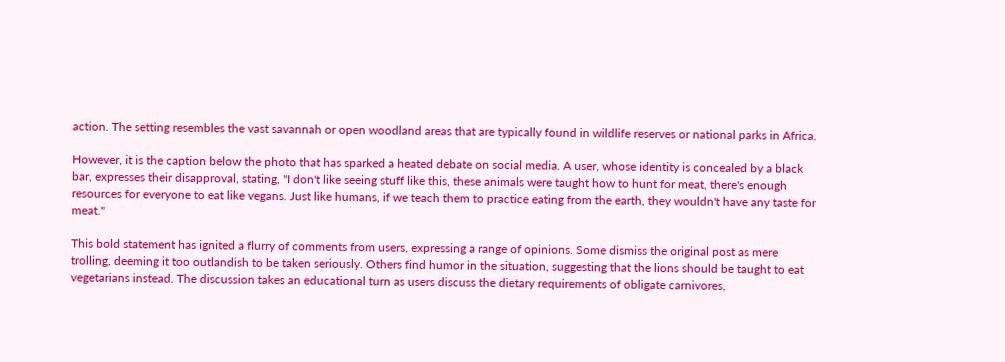action. The setting resembles the vast savannah or open woodland areas that are typically found in wildlife reserves or national parks in Africa.

However, it is the caption below the photo that has sparked a heated debate on social media. A user, whose identity is concealed by a black bar, expresses their disapproval, stating, "I don't like seeing stuff like this, these animals were taught how to hunt for meat, there's enough resources for everyone to eat like vegans. Just like humans, if we teach them to practice eating from the earth, they wouldn't have any taste for meat."

This bold statement has ignited a flurry of comments from users, expressing a range of opinions. Some dismiss the original post as mere trolling, deeming it too outlandish to be taken seriously. Others find humor in the situation, suggesting that the lions should be taught to eat vegetarians instead. The discussion takes an educational turn as users discuss the dietary requirements of obligate carnivores,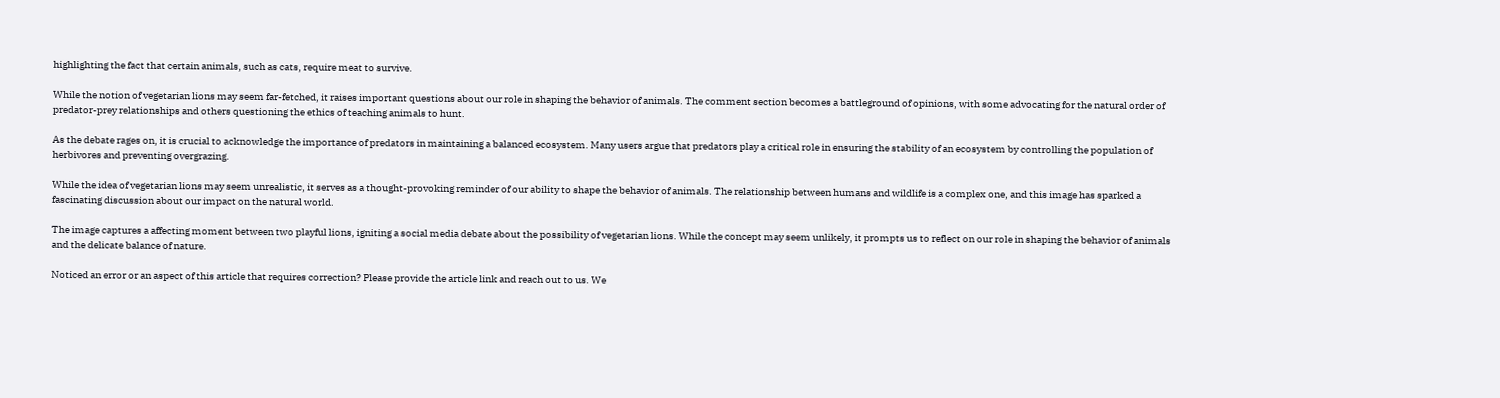highlighting the fact that certain animals, such as cats, require meat to survive.

While the notion of vegetarian lions may seem far-fetched, it raises important questions about our role in shaping the behavior of animals. The comment section becomes a battleground of opinions, with some advocating for the natural order of predator-prey relationships and others questioning the ethics of teaching animals to hunt.

As the debate rages on, it is crucial to acknowledge the importance of predators in maintaining a balanced ecosystem. Many users argue that predators play a critical role in ensuring the stability of an ecosystem by controlling the population of herbivores and preventing overgrazing.

While the idea of vegetarian lions may seem unrealistic, it serves as a thought-provoking reminder of our ability to shape the behavior of animals. The relationship between humans and wildlife is a complex one, and this image has sparked a fascinating discussion about our impact on the natural world.

The image captures a affecting moment between two playful lions, igniting a social media debate about the possibility of vegetarian lions. While the concept may seem unlikely, it prompts us to reflect on our role in shaping the behavior of animals and the delicate balance of nature.

Noticed an error or an aspect of this article that requires correction? Please provide the article link and reach out to us. We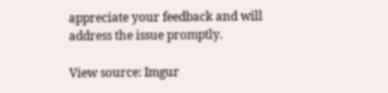appreciate your feedback and will address the issue promptly.

View source: Imgur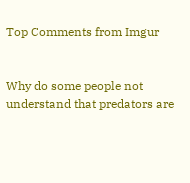Top Comments from Imgur


Why do some people not understand that predators are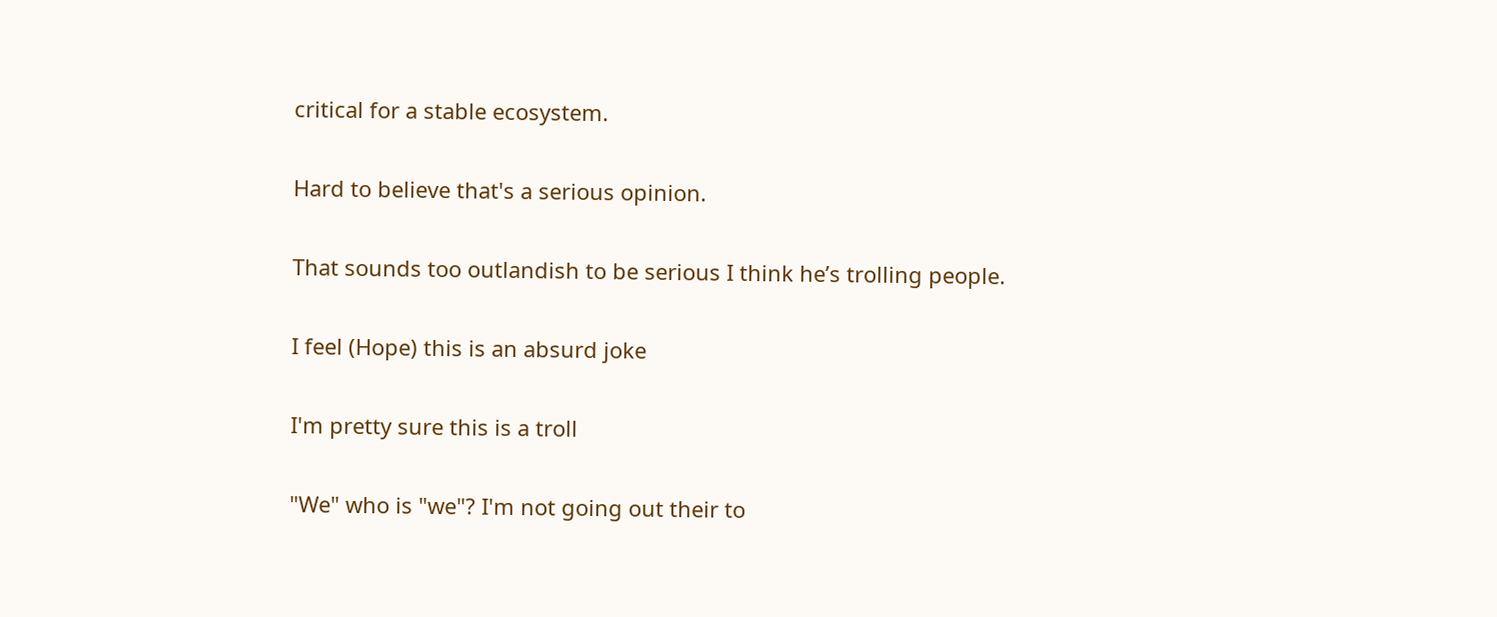critical for a stable ecosystem.


Hard to believe that's a serious opinion.


That sounds too outlandish to be serious I think he’s trolling people.


I feel (Hope) this is an absurd joke


I'm pretty sure this is a troll


"We" who is "we"? I'm not going out their to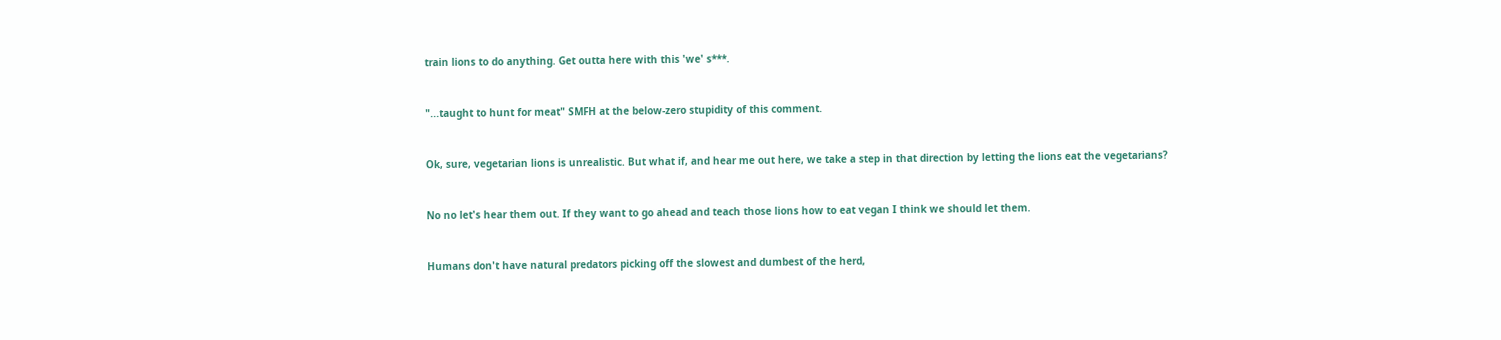train lions to do anything. Get outta here with this 'we' s***.


"...taught to hunt for meat" SMFH at the below-zero stupidity of this comment.


Ok, sure, vegetarian lions is unrealistic. But what if, and hear me out here, we take a step in that direction by letting the lions eat the vegetarians?


No no let's hear them out. If they want to go ahead and teach those lions how to eat vegan I think we should let them.


Humans don't have natural predators picking off the slowest and dumbest of the herd,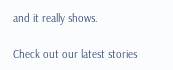and it really shows.

Check out our latest stories